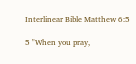Interlinear Bible Matthew 6:5

5 "When you pray,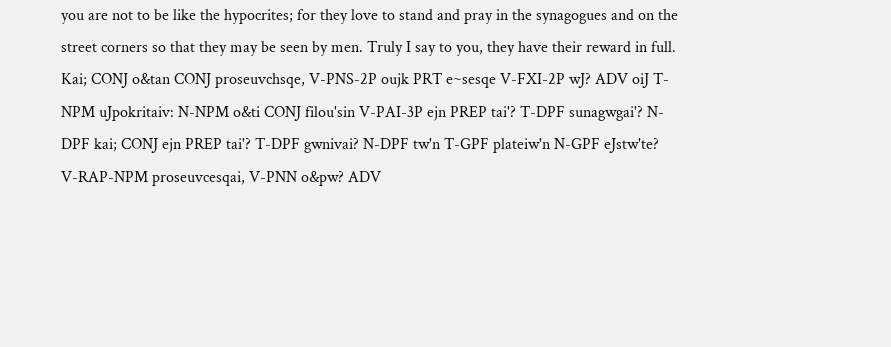you are not to be like the hypocrites; for they love to stand and pray in the synagogues and on the street corners so that they may be seen by men. Truly I say to you, they have their reward in full.
Kai; CONJ o&tan CONJ proseuvchsqe, V-PNS-2P oujk PRT e~sesqe V-FXI-2P wJ? ADV oiJ T-NPM uJpokritaiv: N-NPM o&ti CONJ filou'sin V-PAI-3P ejn PREP tai'? T-DPF sunagwgai'? N-DPF kai; CONJ ejn PREP tai'? T-DPF gwnivai? N-DPF tw'n T-GPF plateiw'n N-GPF eJstw'te? V-RAP-NPM proseuvcesqai, V-PNN o&pw? ADV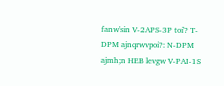fanw'sin V-2APS-3P toi'? T-DPM ajnqrwvpoi?: N-DPM ajmh;n HEB levgw V-PAI-1S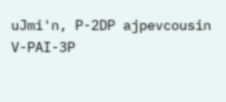uJmi'n, P-2DP ajpevcousin V-PAI-3P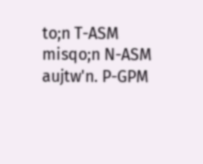to;n T-ASM misqo;n N-ASM aujtw'n. P-GPM